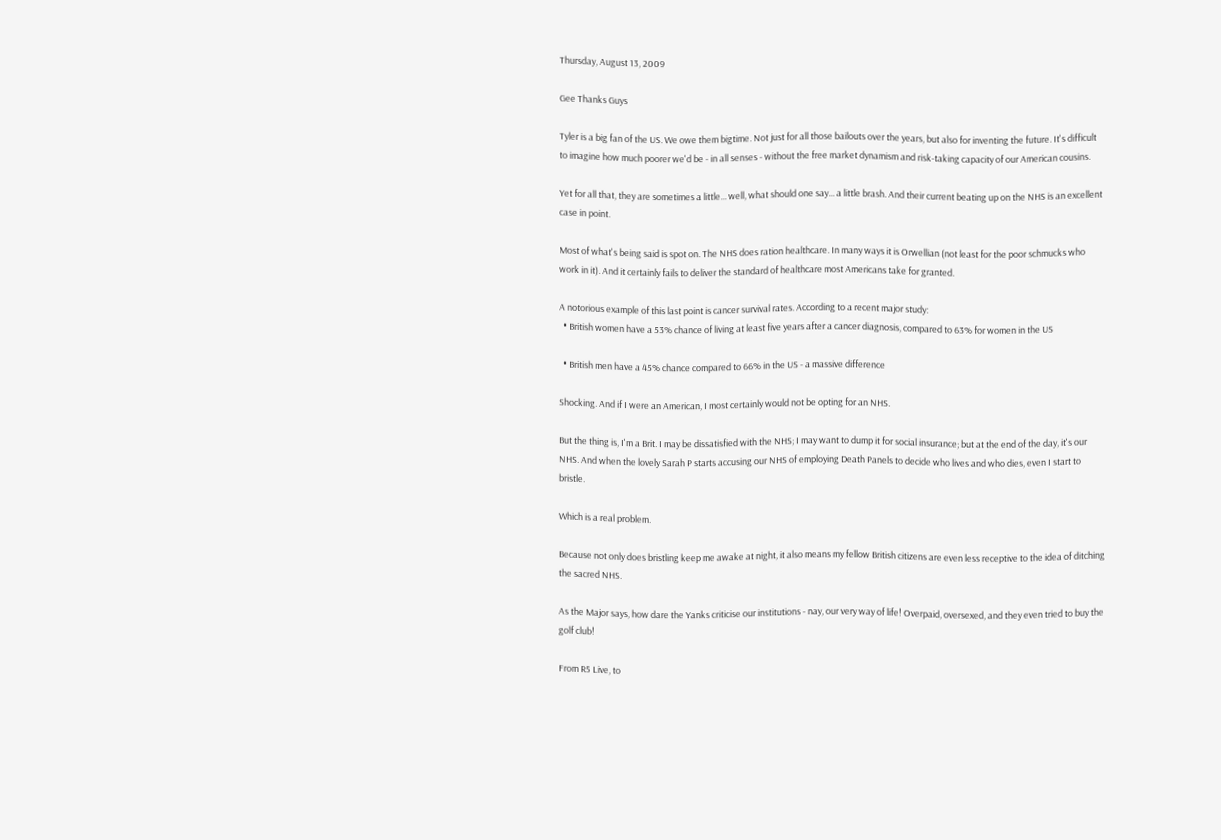Thursday, August 13, 2009

Gee Thanks Guys

Tyler is a big fan of the US. We owe them bigtime. Not just for all those bailouts over the years, but also for inventing the future. It's difficult to imagine how much poorer we'd be - in all senses - without the free market dynamism and risk-taking capacity of our American cousins.

Yet for all that, they are sometimes a little... well, what should one say... a little brash. And their current beating up on the NHS is an excellent case in point.

Most of what's being said is spot on. The NHS does ration healthcare. In many ways it is Orwellian (not least for the poor schmucks who work in it). And it certainly fails to deliver the standard of healthcare most Americans take for granted.

A notorious example of this last point is cancer survival rates. According to a recent major study:
  • British women have a 53% chance of living at least five years after a cancer diagnosis, compared to 63% for women in the US

  • British men have a 45% chance compared to 66% in the US - a massive difference

Shocking. And if I were an American, I most certainly would not be opting for an NHS.

But the thing is, I'm a Brit. I may be dissatisfied with the NHS; I may want to dump it for social insurance; but at the end of the day, it's our NHS. And when the lovely Sarah P starts accusing our NHS of employing Death Panels to decide who lives and who dies, even I start to bristle.

Which is a real problem.

Because not only does bristling keep me awake at night, it also means my fellow British citizens are even less receptive to the idea of ditching the sacred NHS.

As the Major says, how dare the Yanks criticise our institutions - nay, our very way of life! Overpaid, oversexed, and they even tried to buy the golf club!

From R5 Live, to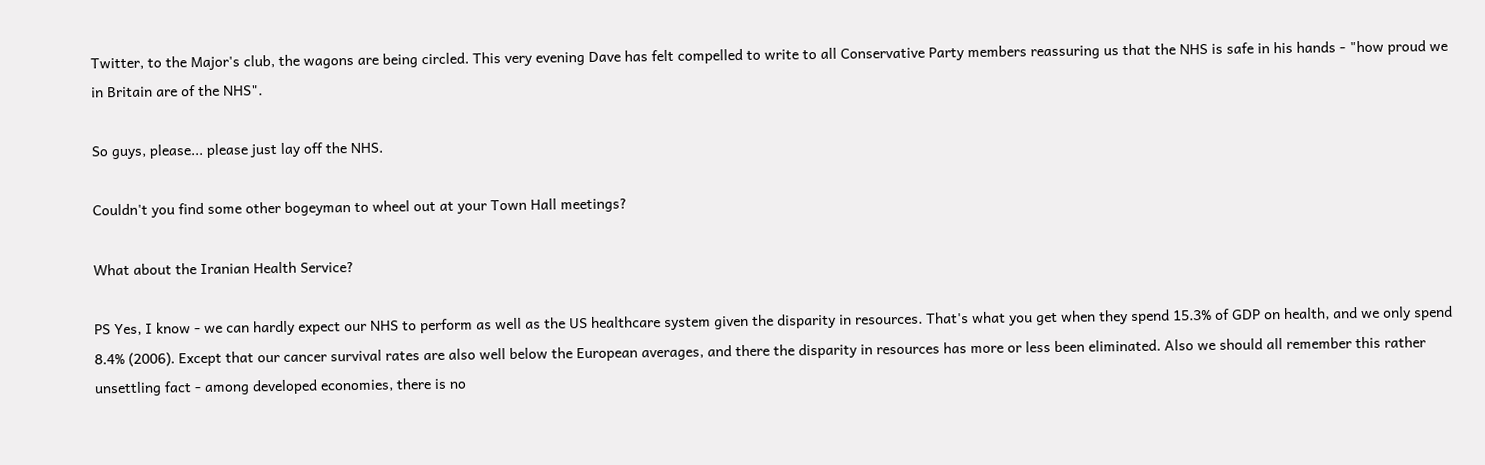Twitter, to the Major's club, the wagons are being circled. This very evening Dave has felt compelled to write to all Conservative Party members reassuring us that the NHS is safe in his hands - "how proud we in Britain are of the NHS".

So guys, please... please just lay off the NHS.

Couldn't you find some other bogeyman to wheel out at your Town Hall meetings?

What about the Iranian Health Service?

PS Yes, I know - we can hardly expect our NHS to perform as well as the US healthcare system given the disparity in resources. That's what you get when they spend 15.3% of GDP on health, and we only spend 8.4% (2006). Except that our cancer survival rates are also well below the European averages, and there the disparity in resources has more or less been eliminated. Also we should all remember this rather unsettling fact - among developed economies, there is no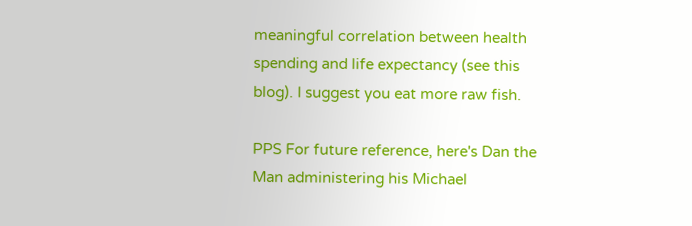meaningful correlation between health spending and life expectancy (see this blog). I suggest you eat more raw fish.

PPS For future reference, here's Dan the Man administering his Michael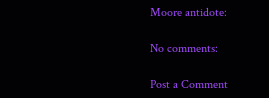Moore antidote:

No comments:

Post a Comment